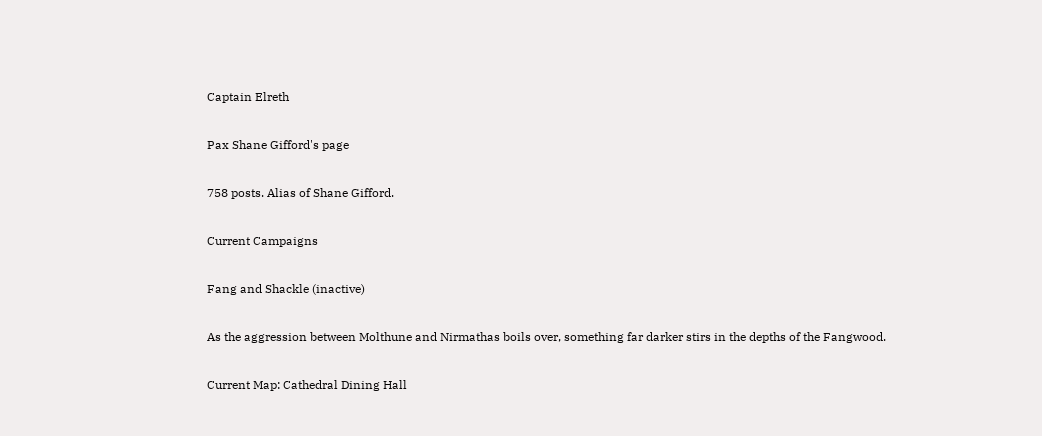Captain Elreth

Pax Shane Gifford's page

758 posts. Alias of Shane Gifford.

Current Campaigns

Fang and Shackle (inactive)

As the aggression between Molthune and Nirmathas boils over, something far darker stirs in the depths of the Fangwood.

Current Map: Cathedral Dining Hall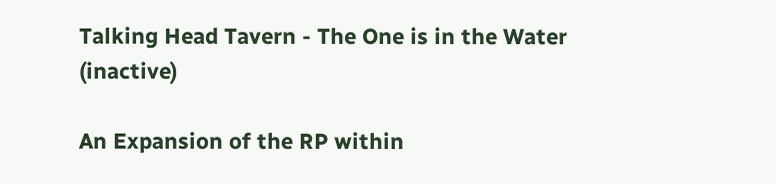Talking Head Tavern - The One is in the Water (inactive)

An Expansion of the RP within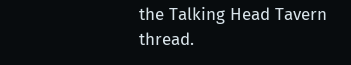the Talking Head Tavern thread.